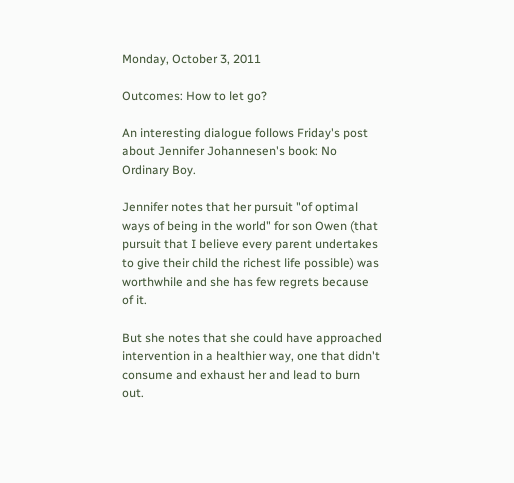Monday, October 3, 2011

Outcomes: How to let go?

An interesting dialogue follows Friday's post about Jennifer Johannesen's book: No Ordinary Boy.

Jennifer notes that her pursuit "of optimal ways of being in the world" for son Owen (that pursuit that I believe every parent undertakes to give their child the richest life possible) was worthwhile and she has few regrets because of it.

But she notes that she could have approached intervention in a healthier way, one that didn't consume and exhaust her and lead to burn out.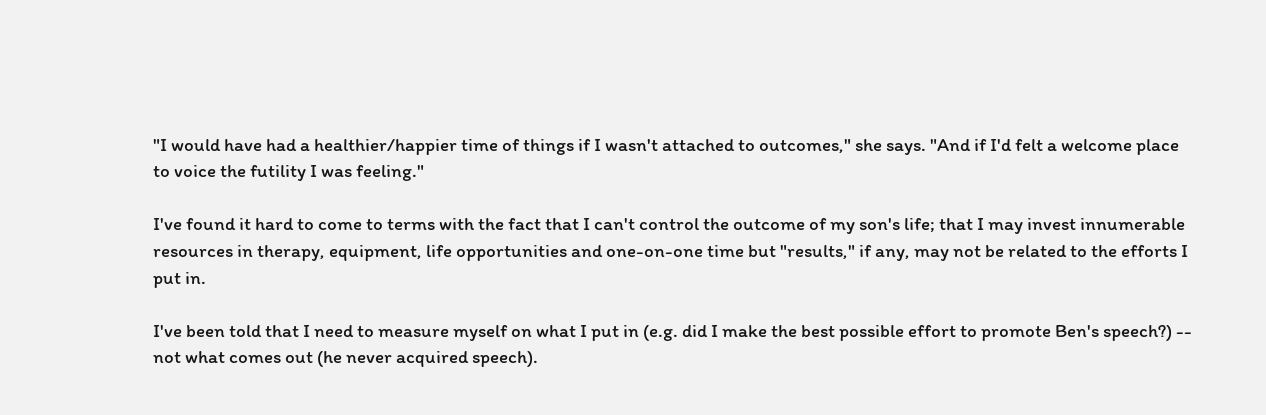"I would have had a healthier/happier time of things if I wasn't attached to outcomes," she says. "And if I'd felt a welcome place to voice the futility I was feeling."

I've found it hard to come to terms with the fact that I can't control the outcome of my son's life; that I may invest innumerable resources in therapy, equipment, life opportunities and one-on-one time but "results," if any, may not be related to the efforts I put in.

I've been told that I need to measure myself on what I put in (e.g. did I make the best possible effort to promote Ben's speech?) -- not what comes out (he never acquired speech).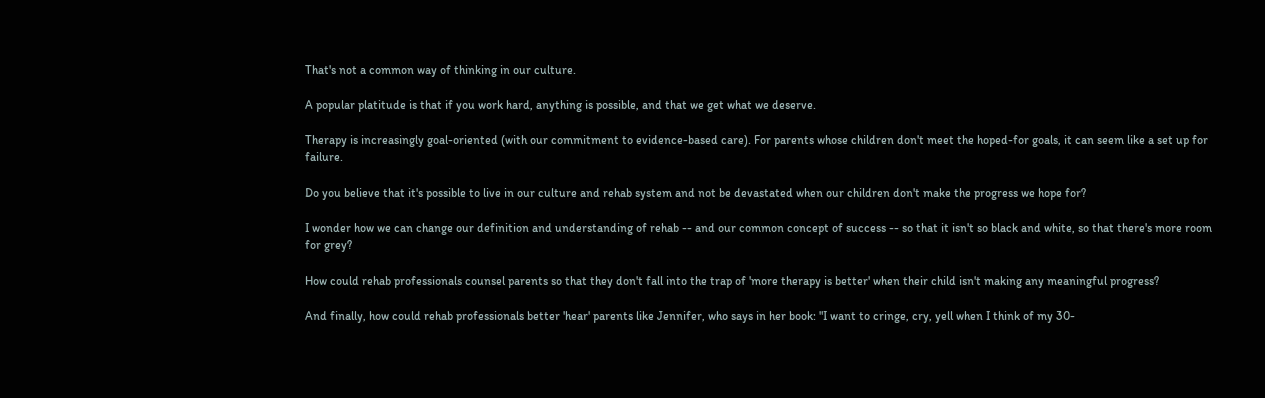That's not a common way of thinking in our culture.

A popular platitude is that if you work hard, anything is possible, and that we get what we deserve.

Therapy is increasingly goal-oriented (with our commitment to evidence-based care). For parents whose children don't meet the hoped-for goals, it can seem like a set up for failure.

Do you believe that it's possible to live in our culture and rehab system and not be devastated when our children don't make the progress we hope for?

I wonder how we can change our definition and understanding of rehab -- and our common concept of success -- so that it isn't so black and white, so that there's more room for grey?

How could rehab professionals counsel parents so that they don't fall into the trap of 'more therapy is better' when their child isn't making any meaningful progress?

And finally, how could rehab professionals better 'hear' parents like Jennifer, who says in her book: "I want to cringe, cry, yell when I think of my 30-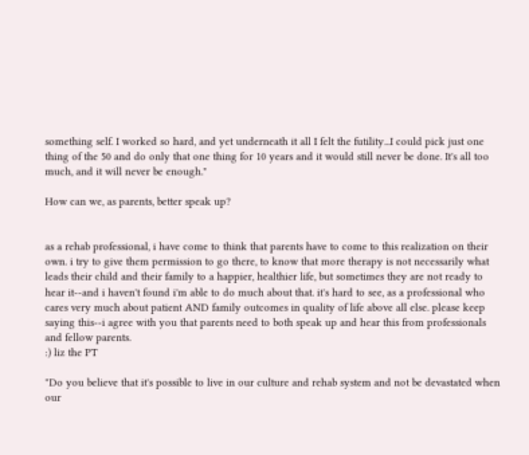something self. I worked so hard, and yet underneath it all I felt the futility...I could pick just one thing of the 50 and do only that one thing for 10 years and it would still never be done. It's all too much, and it will never be enough."

How can we, as parents, better speak up?


as a rehab professional, i have come to think that parents have to come to this realization on their own. i try to give them permission to go there, to know that more therapy is not necessarily what leads their child and their family to a happier, healthier life, but sometimes they are not ready to hear it--and i haven't found i'm able to do much about that. it's hard to see, as a professional who cares very much about patient AND family outcomes in quality of life above all else. please keep saying this--i agree with you that parents need to both speak up and hear this from professionals and fellow parents.
:) liz the PT

"Do you believe that it's possible to live in our culture and rehab system and not be devastated when our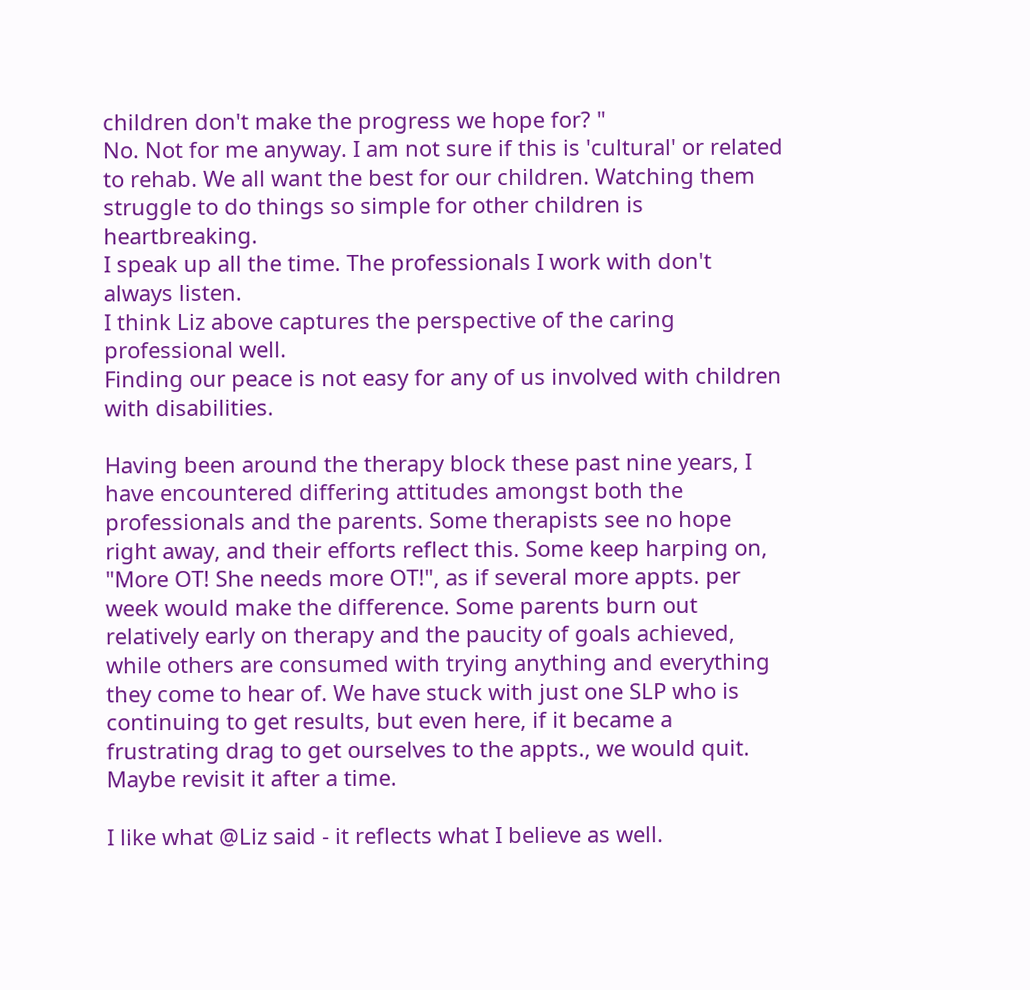children don't make the progress we hope for? "
No. Not for me anyway. I am not sure if this is 'cultural' or related to rehab. We all want the best for our children. Watching them struggle to do things so simple for other children is heartbreaking.
I speak up all the time. The professionals I work with don't always listen.
I think Liz above captures the perspective of the caring professional well.
Finding our peace is not easy for any of us involved with children with disabilities.

Having been around the therapy block these past nine years, I have encountered differing attitudes amongst both the professionals and the parents. Some therapists see no hope right away, and their efforts reflect this. Some keep harping on, "More OT! She needs more OT!", as if several more appts. per week would make the difference. Some parents burn out relatively early on therapy and the paucity of goals achieved, while others are consumed with trying anything and everything they come to hear of. We have stuck with just one SLP who is continuing to get results, but even here, if it became a frustrating drag to get ourselves to the appts., we would quit. Maybe revisit it after a time.

I like what @Liz said - it reflects what I believe as well.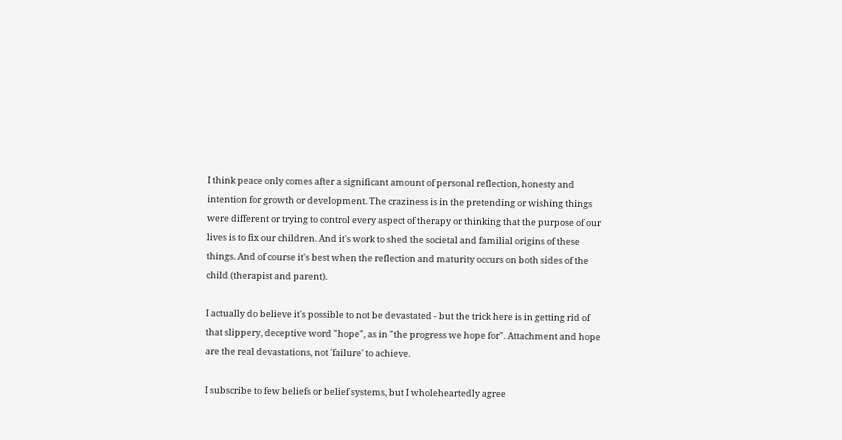I think peace only comes after a significant amount of personal reflection, honesty and intention for growth or development. The craziness is in the pretending or wishing things were different or trying to control every aspect of therapy or thinking that the purpose of our lives is to fix our children. And it's work to shed the societal and familial origins of these things. And of course it's best when the reflection and maturity occurs on both sides of the child (therapist and parent).

I actually do believe it's possible to not be devastated - but the trick here is in getting rid of that slippery, deceptive word "hope", as in "the progress we hope for". Attachment and hope are the real devastations, not 'failure' to achieve.

I subscribe to few beliefs or belief systems, but I wholeheartedly agree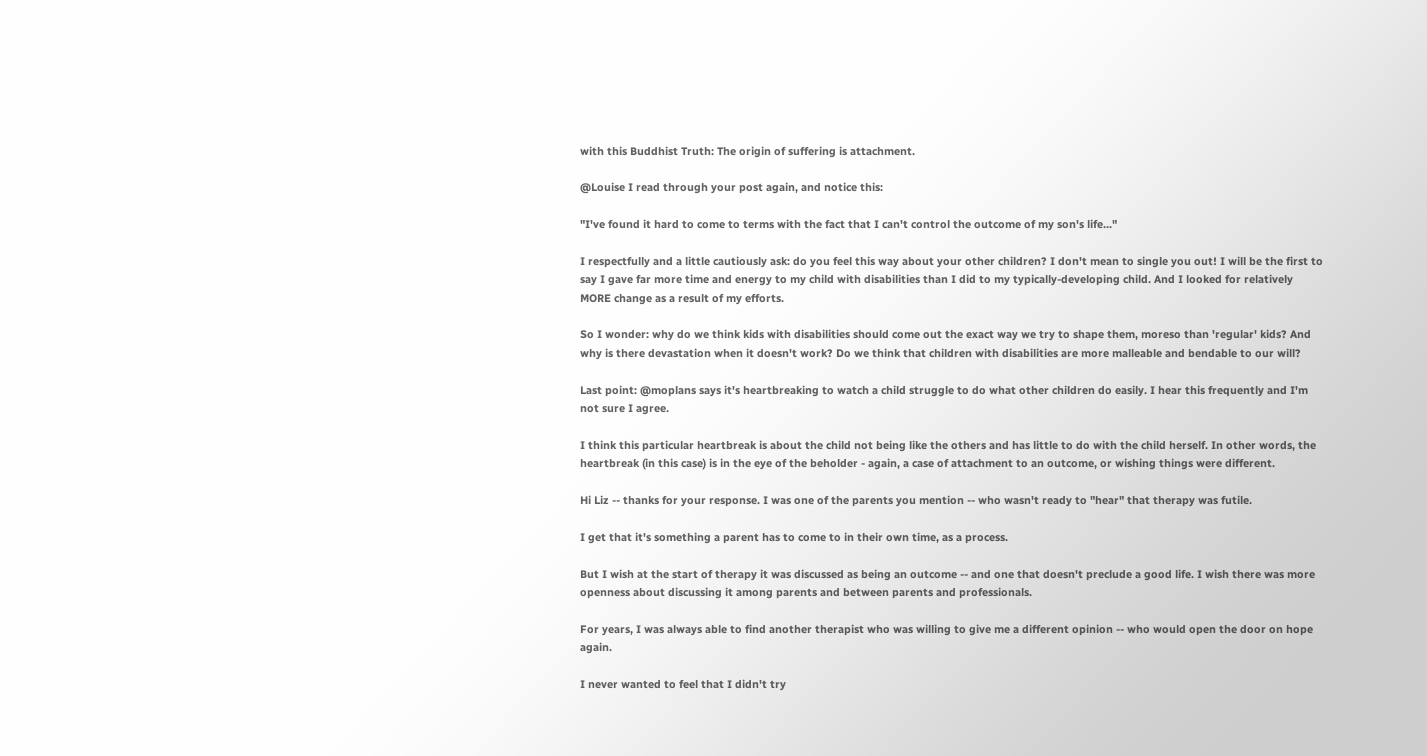with this Buddhist Truth: The origin of suffering is attachment.

@Louise I read through your post again, and notice this:

"I've found it hard to come to terms with the fact that I can't control the outcome of my son's life..."

I respectfully and a little cautiously ask: do you feel this way about your other children? I don't mean to single you out! I will be the first to say I gave far more time and energy to my child with disabilities than I did to my typically-developing child. And I looked for relatively MORE change as a result of my efforts.

So I wonder: why do we think kids with disabilities should come out the exact way we try to shape them, moreso than 'regular' kids? And why is there devastation when it doesn't work? Do we think that children with disabilities are more malleable and bendable to our will?

Last point: @moplans says it's heartbreaking to watch a child struggle to do what other children do easily. I hear this frequently and I'm not sure I agree.

I think this particular heartbreak is about the child not being like the others and has little to do with the child herself. In other words, the heartbreak (in this case) is in the eye of the beholder - again, a case of attachment to an outcome, or wishing things were different.

Hi Liz -- thanks for your response. I was one of the parents you mention -- who wasn't ready to "hear" that therapy was futile.

I get that it's something a parent has to come to in their own time, as a process.

But I wish at the start of therapy it was discussed as being an outcome -- and one that doesn't preclude a good life. I wish there was more openness about discussing it among parents and between parents and professionals.

For years, I was always able to find another therapist who was willing to give me a different opinion -- who would open the door on hope again.

I never wanted to feel that I didn't try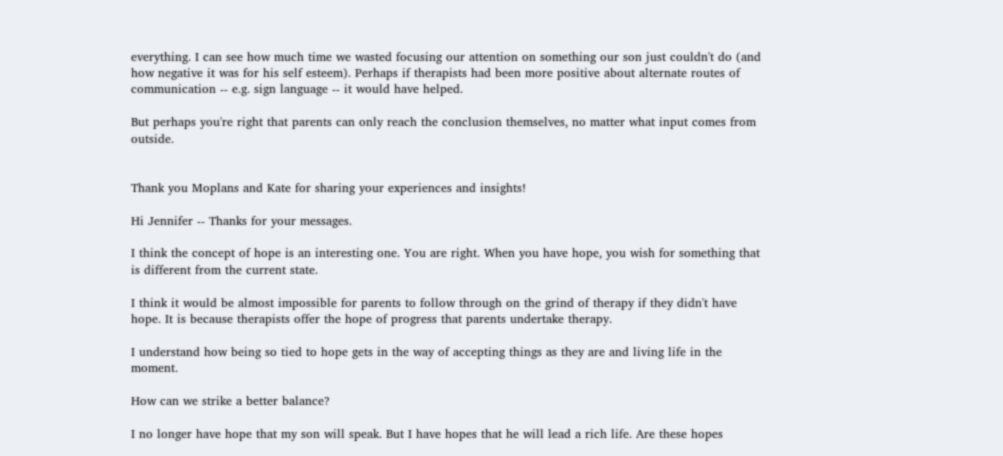everything. I can see how much time we wasted focusing our attention on something our son just couldn't do (and how negative it was for his self esteem). Perhaps if therapists had been more positive about alternate routes of communication -- e.g. sign language -- it would have helped.

But perhaps you're right that parents can only reach the conclusion themselves, no matter what input comes from outside.


Thank you Moplans and Kate for sharing your experiences and insights!

Hi Jennifer -- Thanks for your messages.

I think the concept of hope is an interesting one. You are right. When you have hope, you wish for something that is different from the current state.

I think it would be almost impossible for parents to follow through on the grind of therapy if they didn't have hope. It is because therapists offer the hope of progress that parents undertake therapy.

I understand how being so tied to hope gets in the way of accepting things as they are and living life in the moment.

How can we strike a better balance?

I no longer have hope that my son will speak. But I have hopes that he will lead a rich life. Are these hopes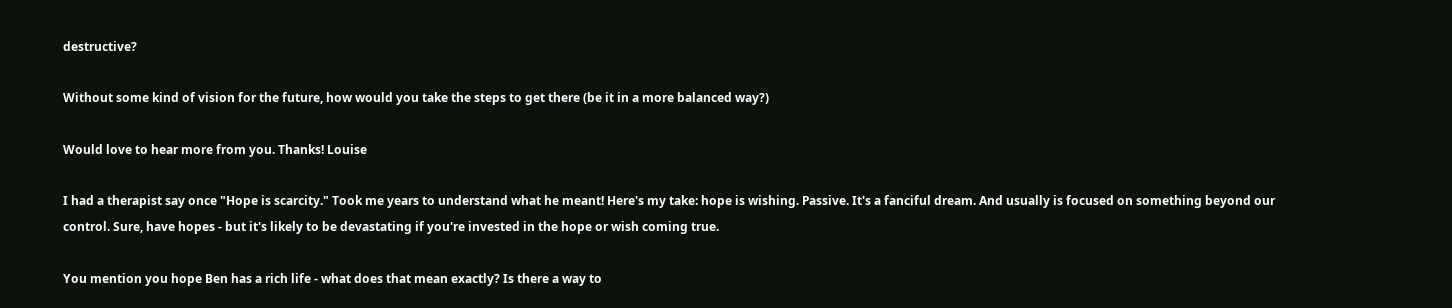destructive?

Without some kind of vision for the future, how would you take the steps to get there (be it in a more balanced way?)

Would love to hear more from you. Thanks! Louise

I had a therapist say once "Hope is scarcity." Took me years to understand what he meant! Here's my take: hope is wishing. Passive. It's a fanciful dream. And usually is focused on something beyond our control. Sure, have hopes - but it's likely to be devastating if you're invested in the hope or wish coming true.

You mention you hope Ben has a rich life - what does that mean exactly? Is there a way to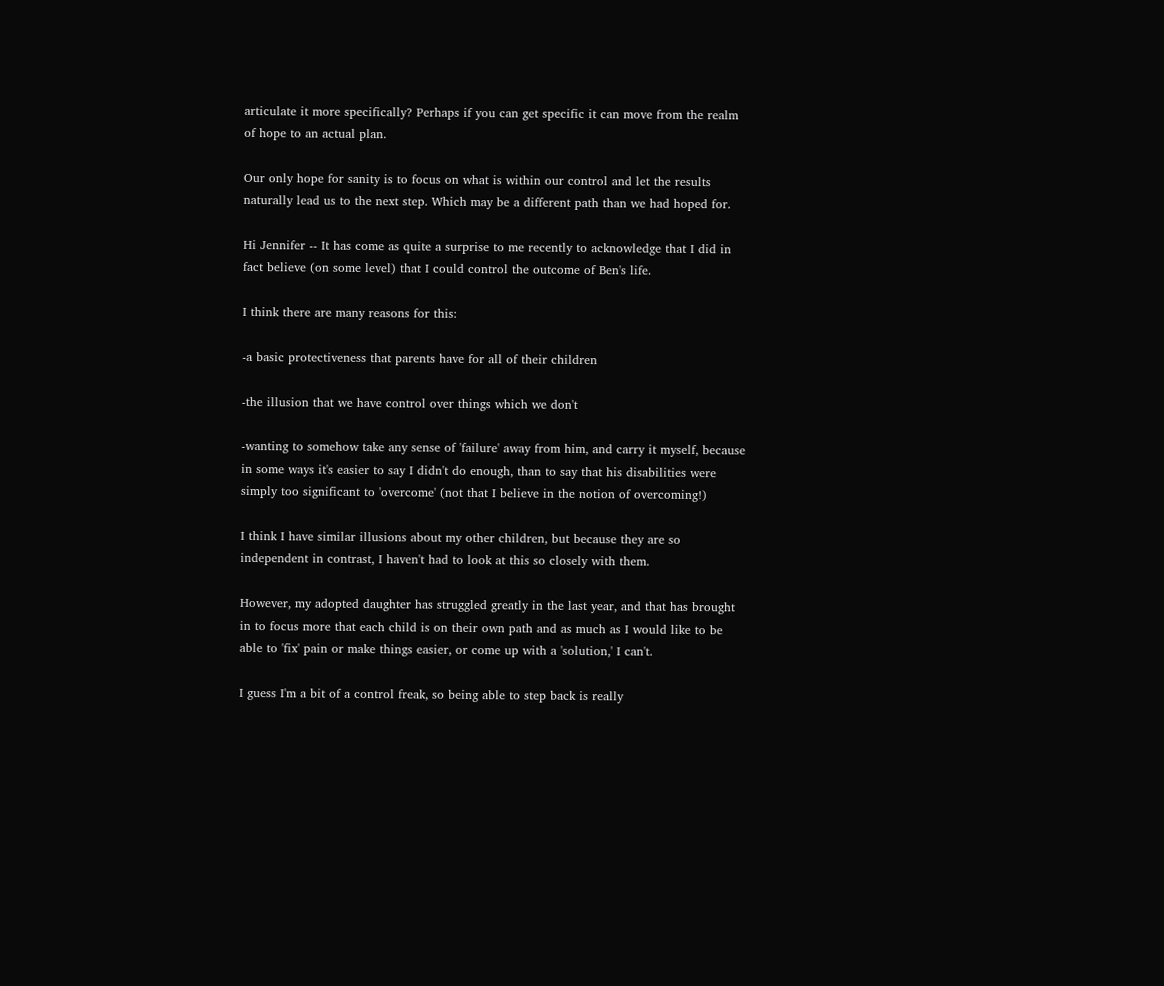articulate it more specifically? Perhaps if you can get specific it can move from the realm of hope to an actual plan.

Our only hope for sanity is to focus on what is within our control and let the results naturally lead us to the next step. Which may be a different path than we had hoped for.

Hi Jennifer -- It has come as quite a surprise to me recently to acknowledge that I did in fact believe (on some level) that I could control the outcome of Ben's life.

I think there are many reasons for this:

-a basic protectiveness that parents have for all of their children

-the illusion that we have control over things which we don't

-wanting to somehow take any sense of 'failure' away from him, and carry it myself, because in some ways it's easier to say I didn't do enough, than to say that his disabilities were simply too significant to 'overcome' (not that I believe in the notion of overcoming!)

I think I have similar illusions about my other children, but because they are so independent in contrast, I haven't had to look at this so closely with them.

However, my adopted daughter has struggled greatly in the last year, and that has brought in to focus more that each child is on their own path and as much as I would like to be able to 'fix' pain or make things easier, or come up with a 'solution,' I can't.

I guess I'm a bit of a control freak, so being able to step back is really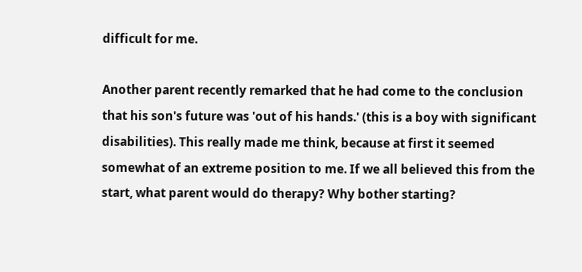difficult for me.

Another parent recently remarked that he had come to the conclusion that his son's future was 'out of his hands.' (this is a boy with significant disabilities). This really made me think, because at first it seemed somewhat of an extreme position to me. If we all believed this from the start, what parent would do therapy? Why bother starting?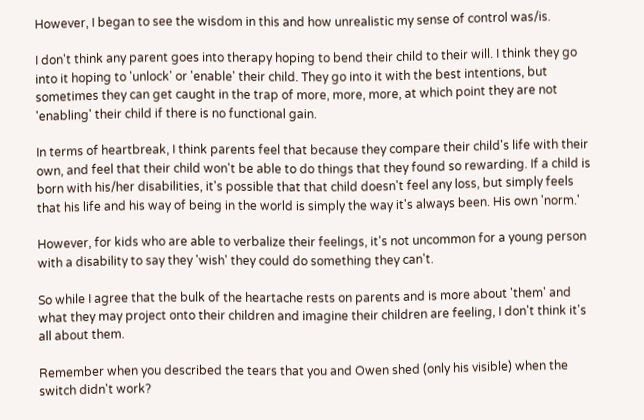However, I began to see the wisdom in this and how unrealistic my sense of control was/is.

I don't think any parent goes into therapy hoping to bend their child to their will. I think they go into it hoping to 'unlock' or 'enable' their child. They go into it with the best intentions, but sometimes they can get caught in the trap of more, more, more, at which point they are not 'enabling' their child if there is no functional gain.

In terms of heartbreak, I think parents feel that because they compare their child's life with their own, and feel that their child won't be able to do things that they found so rewarding. If a child is born with his/her disabilities, it's possible that that child doesn't feel any loss, but simply feels that his life and his way of being in the world is simply the way it's always been. His own 'norm.'

However, for kids who are able to verbalize their feelings, it's not uncommon for a young person with a disability to say they 'wish' they could do something they can't.

So while I agree that the bulk of the heartache rests on parents and is more about 'them' and what they may project onto their children and imagine their children are feeling, I don't think it's all about them.

Remember when you described the tears that you and Owen shed (only his visible) when the switch didn't work?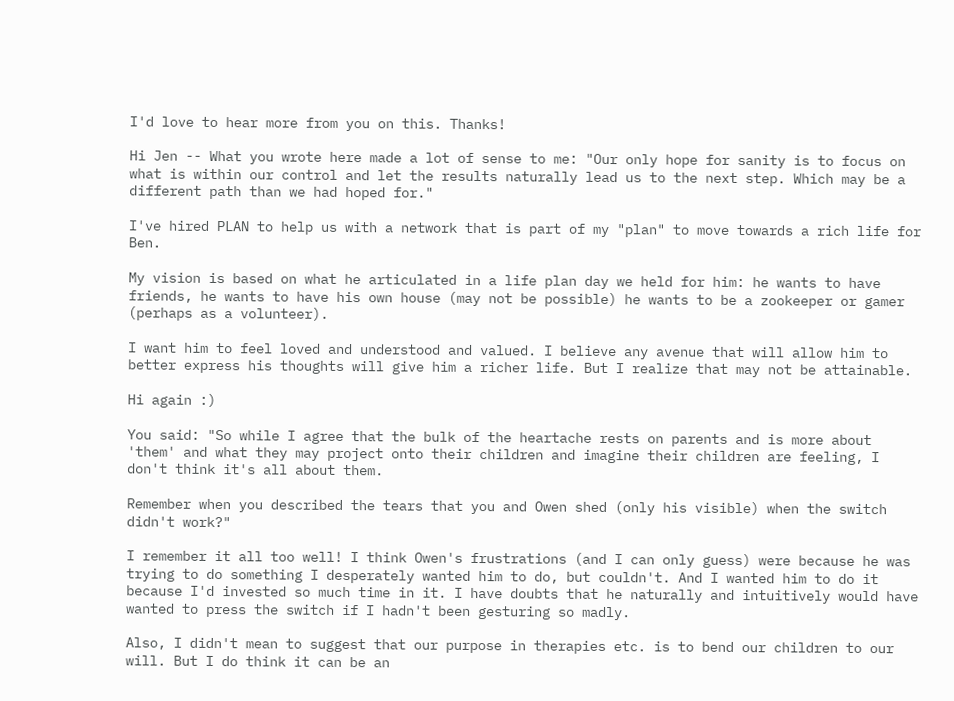I'd love to hear more from you on this. Thanks!

Hi Jen -- What you wrote here made a lot of sense to me: "Our only hope for sanity is to focus on what is within our control and let the results naturally lead us to the next step. Which may be a different path than we had hoped for."

I've hired PLAN to help us with a network that is part of my "plan" to move towards a rich life for Ben.

My vision is based on what he articulated in a life plan day we held for him: he wants to have friends, he wants to have his own house (may not be possible) he wants to be a zookeeper or gamer (perhaps as a volunteer).

I want him to feel loved and understood and valued. I believe any avenue that will allow him to better express his thoughts will give him a richer life. But I realize that may not be attainable.

Hi again :)

You said: "So while I agree that the bulk of the heartache rests on parents and is more about 'them' and what they may project onto their children and imagine their children are feeling, I don't think it's all about them.

Remember when you described the tears that you and Owen shed (only his visible) when the switch didn't work?"

I remember it all too well! I think Owen's frustrations (and I can only guess) were because he was trying to do something I desperately wanted him to do, but couldn't. And I wanted him to do it because I'd invested so much time in it. I have doubts that he naturally and intuitively would have wanted to press the switch if I hadn't been gesturing so madly.

Also, I didn't mean to suggest that our purpose in therapies etc. is to bend our children to our will. But I do think it can be an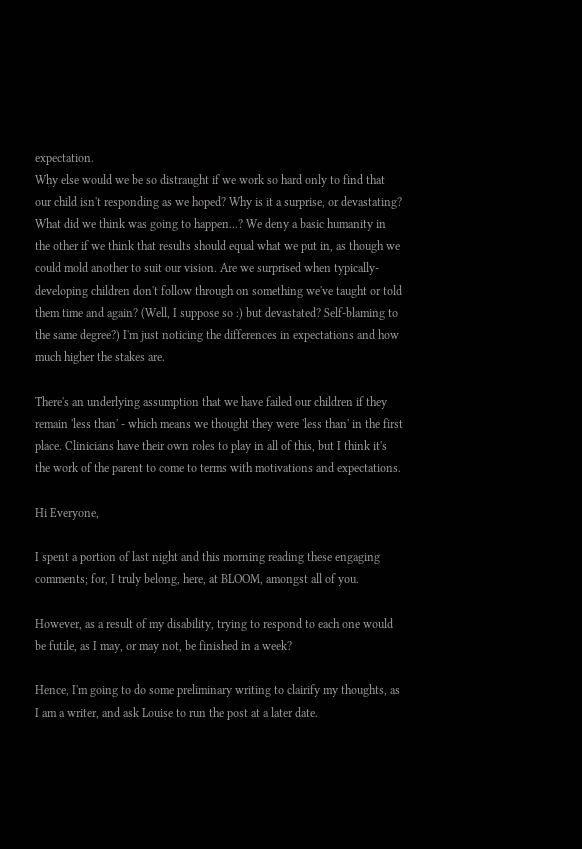expectation.
Why else would we be so distraught if we work so hard only to find that our child isn't responding as we hoped? Why is it a surprise, or devastating? What did we think was going to happen...? We deny a basic humanity in the other if we think that results should equal what we put in, as though we could mold another to suit our vision. Are we surprised when typically-developing children don't follow through on something we've taught or told them time and again? (Well, I suppose so :) but devastated? Self-blaming to the same degree?) I'm just noticing the differences in expectations and how much higher the stakes are.

There's an underlying assumption that we have failed our children if they remain 'less than' - which means we thought they were 'less than' in the first place. Clinicians have their own roles to play in all of this, but I think it's the work of the parent to come to terms with motivations and expectations.

Hi Everyone,

I spent a portion of last night and this morning reading these engaging comments; for, I truly belong, here, at BLOOM, amongst all of you.

However, as a result of my disability, trying to respond to each one would be futile, as I may, or may not, be finished in a week?

Hence, I'm going to do some preliminary writing to clairify my thoughts, as I am a writer, and ask Louise to run the post at a later date.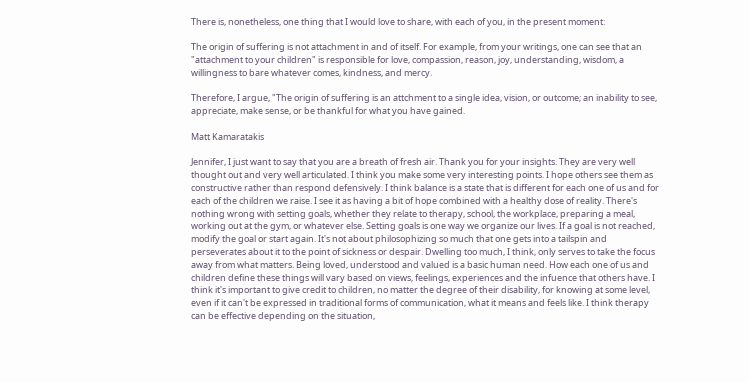There is, nonetheless, one thing that I would love to share, with each of you, in the present moment:

The origin of suffering is not attachment in and of itself. For example, from your writings, one can see that an "attachment to your children" is responsible for love, compassion, reason, joy, understanding, wisdom, a willingness to bare whatever comes, kindness, and mercy.

Therefore, I argue, "The origin of suffering is an attchment to a single idea, vision, or outcome; an inability to see, appreciate, make sense, or be thankful for what you have gained.

Matt Kamaratakis

Jennifer, I just want to say that you are a breath of fresh air. Thank you for your insights. They are very well thought out and very well articulated. I think you make some very interesting points. I hope others see them as constructive rather than respond defensively. I think balance is a state that is different for each one of us and for each of the children we raise. I see it as having a bit of hope combined with a healthy dose of reality. There's nothing wrong with setting goals, whether they relate to therapy, school, the workplace, preparing a meal, working out at the gym, or whatever else. Setting goals is one way we organize our lives. If a goal is not reached, modify the goal or start again. It's not about philosophizing so much that one gets into a tailspin and perseverates about it to the point of sickness or despair. Dwelling too much, I think, only serves to take the focus away from what matters. Being loved, understood and valued is a basic human need. How each one of us and children define these things will vary based on views, feelings, experiences and the infuence that others have. I think it's important to give credit to children, no matter the degree of their disability, for knowing at some level, even if it can't be expressed in traditional forms of communication, what it means and feels like. I think therapy can be effective depending on the situation,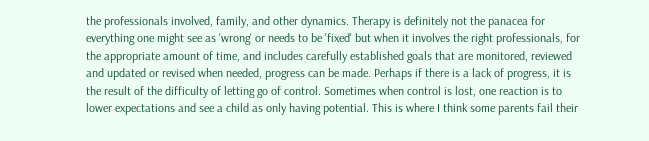the professionals involved, family, and other dynamics. Therapy is definitely not the panacea for everything one might see as 'wrong' or needs to be 'fixed' but when it involves the right professionals, for the appropriate amount of time, and includes carefully established goals that are monitored, reviewed and updated or revised when needed, progress can be made. Perhaps if there is a lack of progress, it is the result of the difficulty of letting go of control. Sometimes when control is lost, one reaction is to lower expectations and see a child as only having potential. This is where I think some parents fail their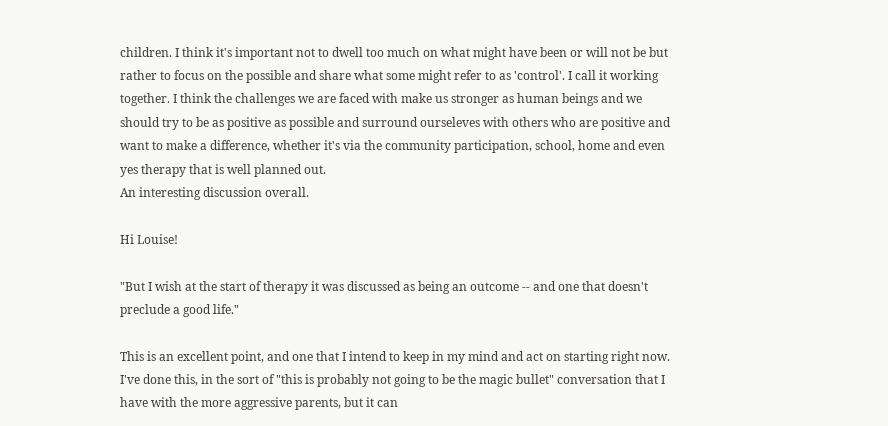children. I think it's important not to dwell too much on what might have been or will not be but rather to focus on the possible and share what some might refer to as 'control'. I call it working together. I think the challenges we are faced with make us stronger as human beings and we should try to be as positive as possible and surround ourseleves with others who are positive and want to make a difference, whether it's via the community participation, school, home and even yes therapy that is well planned out.
An interesting discussion overall.

Hi Louise!

"But I wish at the start of therapy it was discussed as being an outcome -- and one that doesn't preclude a good life."

This is an excellent point, and one that I intend to keep in my mind and act on starting right now. I've done this, in the sort of "this is probably not going to be the magic bullet" conversation that I have with the more aggressive parents, but it can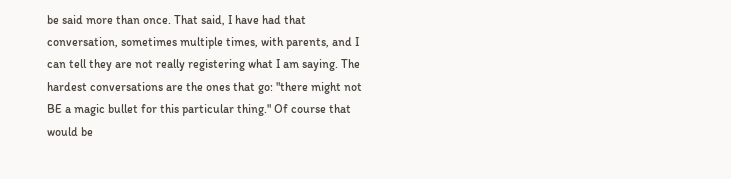be said more than once. That said, I have had that conversation, sometimes multiple times, with parents, and I can tell they are not really registering what I am saying. The hardest conversations are the ones that go: "there might not BE a magic bullet for this particular thing." Of course that would be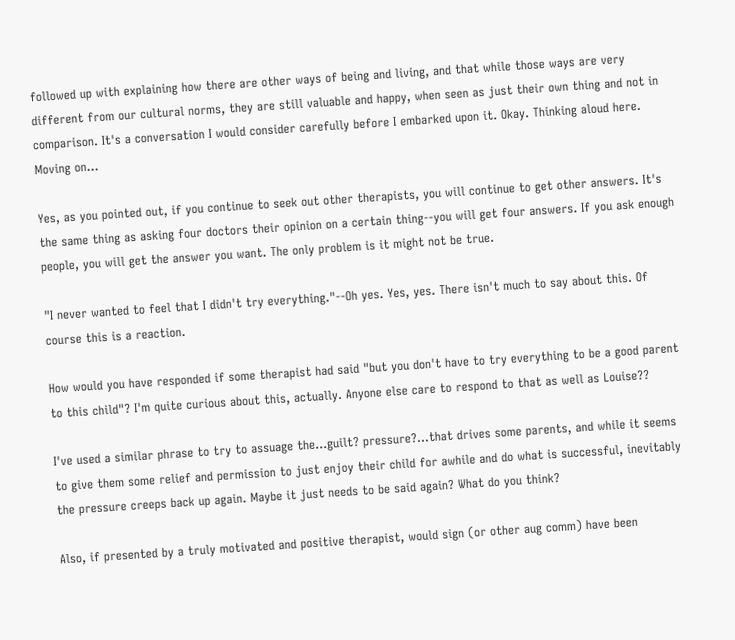followed up with explaining how there are other ways of being and living, and that while those ways are very different from our cultural norms, they are still valuable and happy, when seen as just their own thing and not in comparison. It's a conversation I would consider carefully before I embarked upon it. Okay. Thinking aloud here. Moving on...

Yes, as you pointed out, if you continue to seek out other therapists, you will continue to get other answers. It's the same thing as asking four doctors their opinion on a certain thing--you will get four answers. If you ask enough people, you will get the answer you want. The only problem is it might not be true.

"I never wanted to feel that I didn't try everything."--Oh yes. Yes, yes. There isn't much to say about this. Of course this is a reaction.

How would you have responded if some therapist had said "but you don't have to try everything to be a good parent to this child"? I'm quite curious about this, actually. Anyone else care to respond to that as well as Louise??

I've used a similar phrase to try to assuage the...guilt? pressure?...that drives some parents, and while it seems to give them some relief and permission to just enjoy their child for awhile and do what is successful, inevitably the pressure creeps back up again. Maybe it just needs to be said again? What do you think?

Also, if presented by a truly motivated and positive therapist, would sign (or other aug comm) have been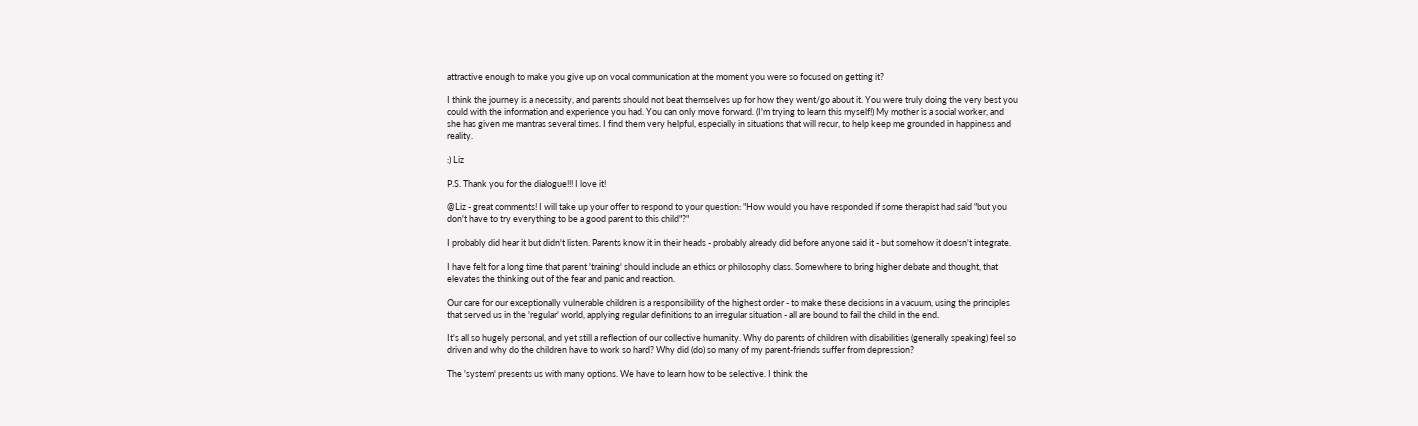attractive enough to make you give up on vocal communication at the moment you were so focused on getting it?

I think the journey is a necessity, and parents should not beat themselves up for how they went/go about it. You were truly doing the very best you could with the information and experience you had. You can only move forward. (I'm trying to learn this myself!) My mother is a social worker, and she has given me mantras several times. I find them very helpful, especially in situations that will recur, to help keep me grounded in happiness and reality.

:) Liz

P.S. Thank you for the dialogue!!! I love it!

@Liz - great comments! I will take up your offer to respond to your question: "How would you have responded if some therapist had said "but you don't have to try everything to be a good parent to this child"?"

I probably did hear it but didn't listen. Parents know it in their heads - probably already did before anyone said it - but somehow it doesn't integrate.

I have felt for a long time that parent 'training' should include an ethics or philosophy class. Somewhere to bring higher debate and thought, that elevates the thinking out of the fear and panic and reaction.

Our care for our exceptionally vulnerable children is a responsibility of the highest order - to make these decisions in a vacuum, using the principles that served us in the 'regular' world, applying regular definitions to an irregular situation - all are bound to fail the child in the end.

It's all so hugely personal, and yet still a reflection of our collective humanity. Why do parents of children with disabilities (generally speaking) feel so driven and why do the children have to work so hard? Why did (do) so many of my parent-friends suffer from depression?

The 'system' presents us with many options. We have to learn how to be selective. I think the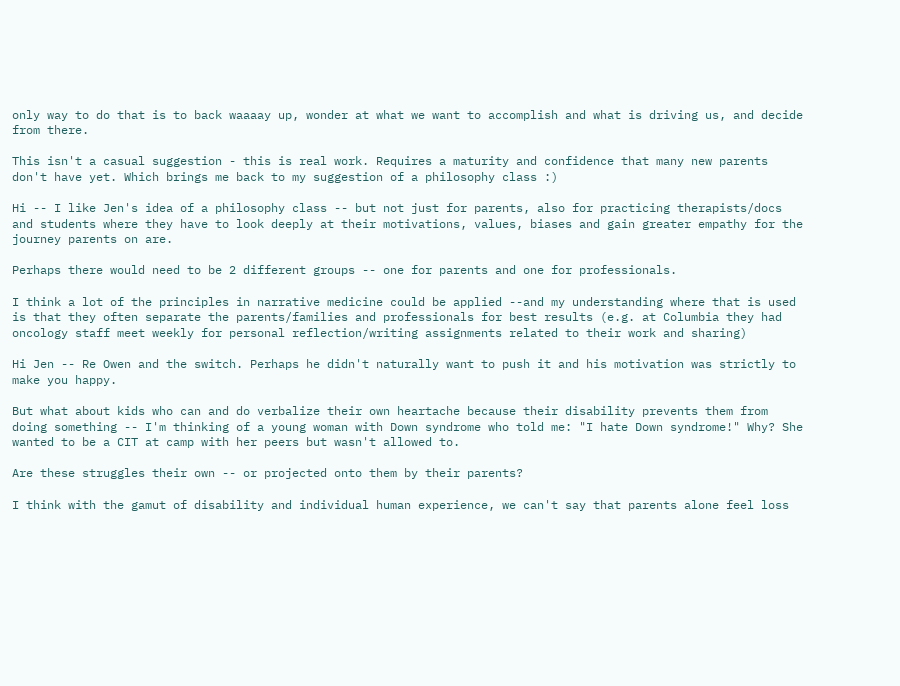only way to do that is to back waaaay up, wonder at what we want to accomplish and what is driving us, and decide from there.

This isn't a casual suggestion - this is real work. Requires a maturity and confidence that many new parents don't have yet. Which brings me back to my suggestion of a philosophy class :)

Hi -- I like Jen's idea of a philosophy class -- but not just for parents, also for practicing therapists/docs and students where they have to look deeply at their motivations, values, biases and gain greater empathy for the journey parents on are.

Perhaps there would need to be 2 different groups -- one for parents and one for professionals.

I think a lot of the principles in narrative medicine could be applied --and my understanding where that is used is that they often separate the parents/families and professionals for best results (e.g. at Columbia they had oncology staff meet weekly for personal reflection/writing assignments related to their work and sharing)

Hi Jen -- Re Owen and the switch. Perhaps he didn't naturally want to push it and his motivation was strictly to make you happy.

But what about kids who can and do verbalize their own heartache because their disability prevents them from doing something -- I'm thinking of a young woman with Down syndrome who told me: "I hate Down syndrome!" Why? She wanted to be a CIT at camp with her peers but wasn't allowed to.

Are these struggles their own -- or projected onto them by their parents?

I think with the gamut of disability and individual human experience, we can't say that parents alone feel loss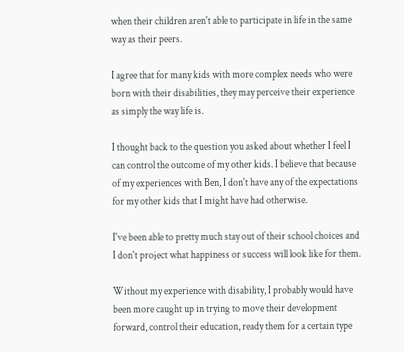when their children aren't able to participate in life in the same way as their peers.

I agree that for many kids with more complex needs who were born with their disabilities, they may perceive their experience as simply the way life is.

I thought back to the question you asked about whether I feel I can control the outcome of my other kids. I believe that because of my experiences with Ben, I don't have any of the expectations for my other kids that I might have had otherwise.

I've been able to pretty much stay out of their school choices and I don't project what happiness or success will look like for them.

Without my experience with disability, I probably would have been more caught up in trying to move their development forward, control their education, ready them for a certain type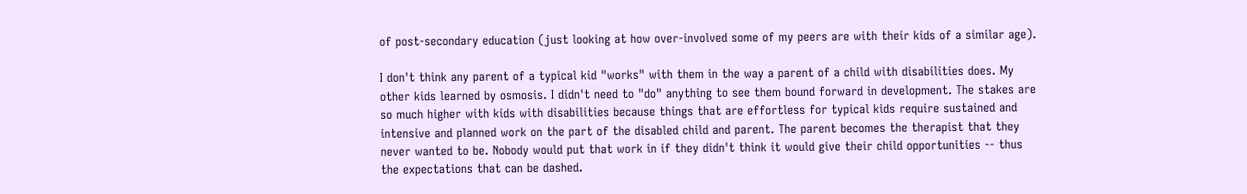of post-secondary education (just looking at how over-involved some of my peers are with their kids of a similar age).

I don't think any parent of a typical kid "works" with them in the way a parent of a child with disabilities does. My other kids learned by osmosis. I didn't need to "do" anything to see them bound forward in development. The stakes are so much higher with kids with disabilities because things that are effortless for typical kids require sustained and intensive and planned work on the part of the disabled child and parent. The parent becomes the therapist that they never wanted to be. Nobody would put that work in if they didn't think it would give their child opportunities -- thus the expectations that can be dashed.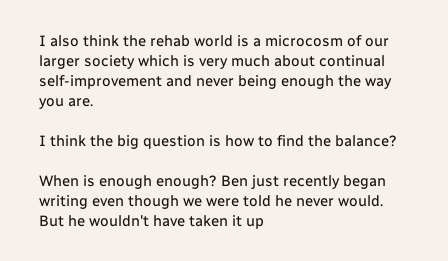I also think the rehab world is a microcosm of our larger society which is very much about continual self-improvement and never being enough the way you are.

I think the big question is how to find the balance?

When is enough enough? Ben just recently began writing even though we were told he never would. But he wouldn't have taken it up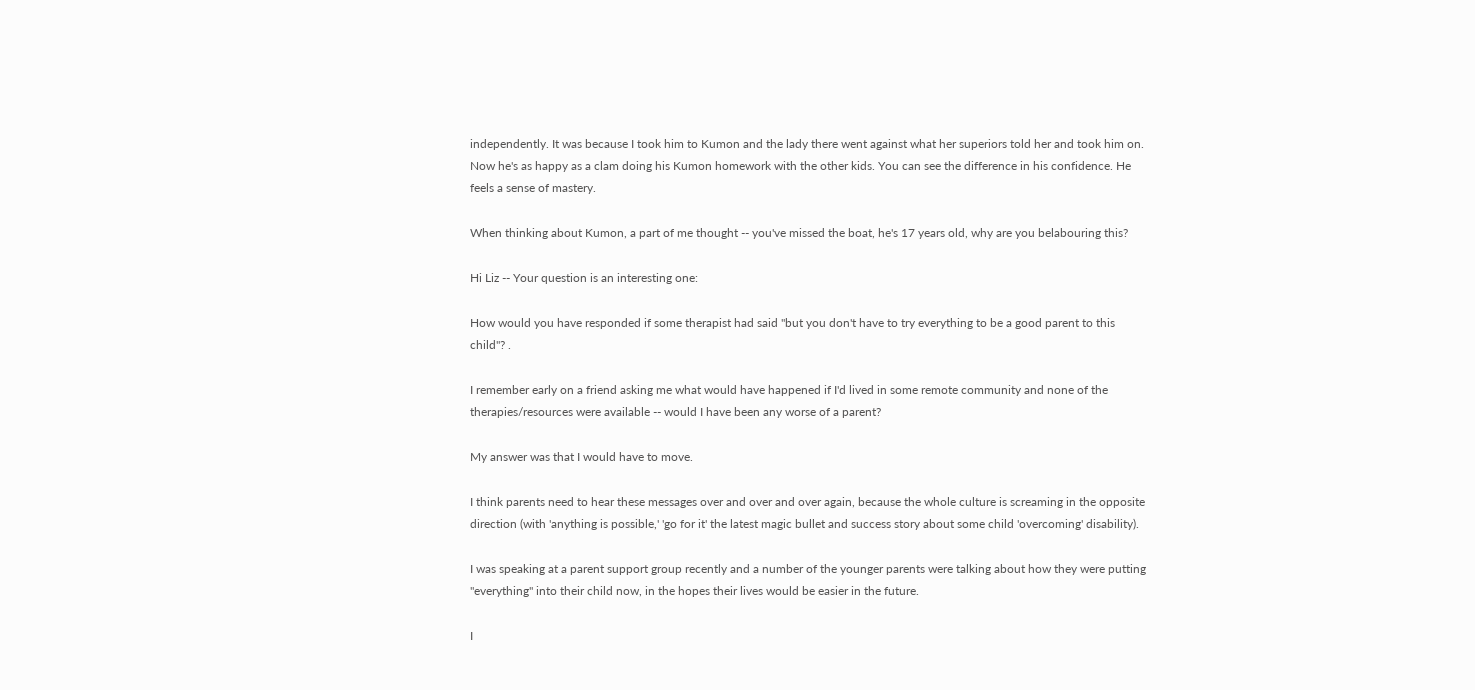independently. It was because I took him to Kumon and the lady there went against what her superiors told her and took him on. Now he's as happy as a clam doing his Kumon homework with the other kids. You can see the difference in his confidence. He feels a sense of mastery.

When thinking about Kumon, a part of me thought -- you've missed the boat, he's 17 years old, why are you belabouring this?

Hi Liz -- Your question is an interesting one:

How would you have responded if some therapist had said "but you don't have to try everything to be a good parent to this child"? .

I remember early on a friend asking me what would have happened if I'd lived in some remote community and none of the therapies/resources were available -- would I have been any worse of a parent?

My answer was that I would have to move.

I think parents need to hear these messages over and over and over again, because the whole culture is screaming in the opposite direction (with 'anything is possible,' 'go for it' the latest magic bullet and success story about some child 'overcoming' disability).

I was speaking at a parent support group recently and a number of the younger parents were talking about how they were putting "everything" into their child now, in the hopes their lives would be easier in the future.

I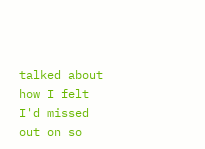talked about how I felt I'd missed out on so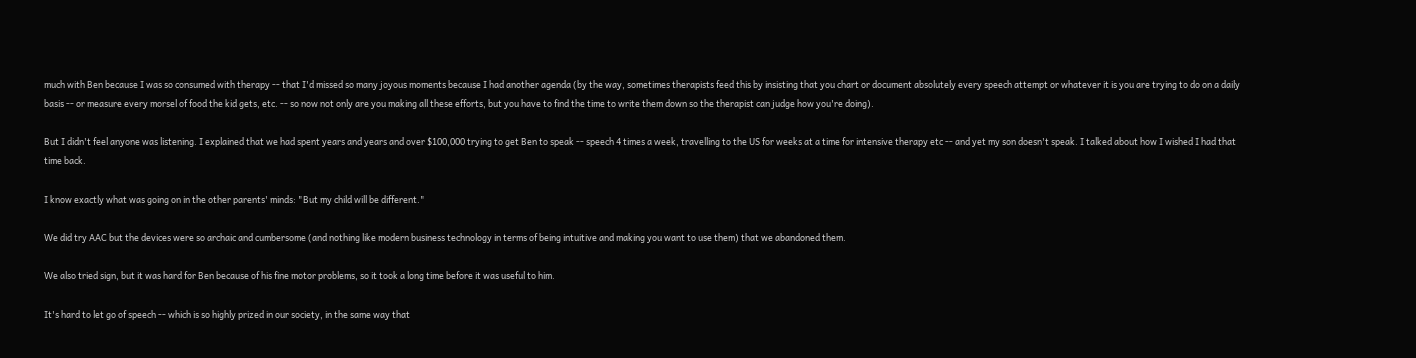much with Ben because I was so consumed with therapy -- that I'd missed so many joyous moments because I had another agenda (by the way, sometimes therapists feed this by insisting that you chart or document absolutely every speech attempt or whatever it is you are trying to do on a daily basis -- or measure every morsel of food the kid gets, etc. -- so now not only are you making all these efforts, but you have to find the time to write them down so the therapist can judge how you're doing).

But I didn't feel anyone was listening. I explained that we had spent years and years and over $100,000 trying to get Ben to speak -- speech 4 times a week, travelling to the US for weeks at a time for intensive therapy etc -- and yet my son doesn't speak. I talked about how I wished I had that time back.

I know exactly what was going on in the other parents' minds: "But my child will be different."

We did try AAC but the devices were so archaic and cumbersome (and nothing like modern business technology in terms of being intuitive and making you want to use them) that we abandoned them.

We also tried sign, but it was hard for Ben because of his fine motor problems, so it took a long time before it was useful to him.

It's hard to let go of speech -- which is so highly prized in our society, in the same way that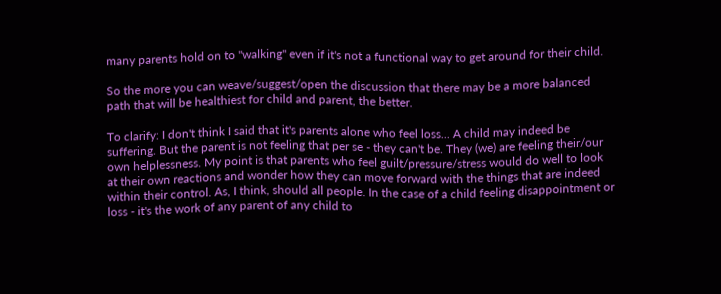many parents hold on to "walking" even if it's not a functional way to get around for their child.

So the more you can weave/suggest/open the discussion that there may be a more balanced path that will be healthiest for child and parent, the better.

To clarify: I don't think I said that it's parents alone who feel loss... A child may indeed be suffering. But the parent is not feeling that per se - they can't be. They (we) are feeling their/our own helplessness. My point is that parents who feel guilt/pressure/stress would do well to look at their own reactions and wonder how they can move forward with the things that are indeed within their control. As, I think, should all people. In the case of a child feeling disappointment or loss - it's the work of any parent of any child to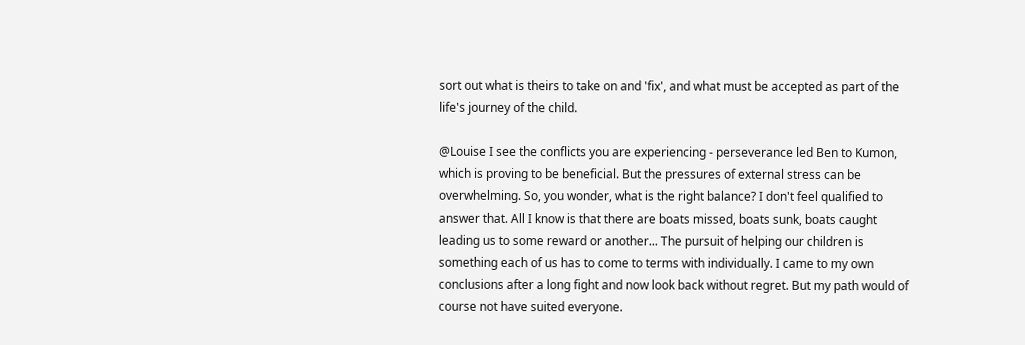sort out what is theirs to take on and 'fix', and what must be accepted as part of the life's journey of the child.

@Louise I see the conflicts you are experiencing - perseverance led Ben to Kumon, which is proving to be beneficial. But the pressures of external stress can be overwhelming. So, you wonder, what is the right balance? I don't feel qualified to answer that. All I know is that there are boats missed, boats sunk, boats caught leading us to some reward or another... The pursuit of helping our children is something each of us has to come to terms with individually. I came to my own conclusions after a long fight and now look back without regret. But my path would of course not have suited everyone.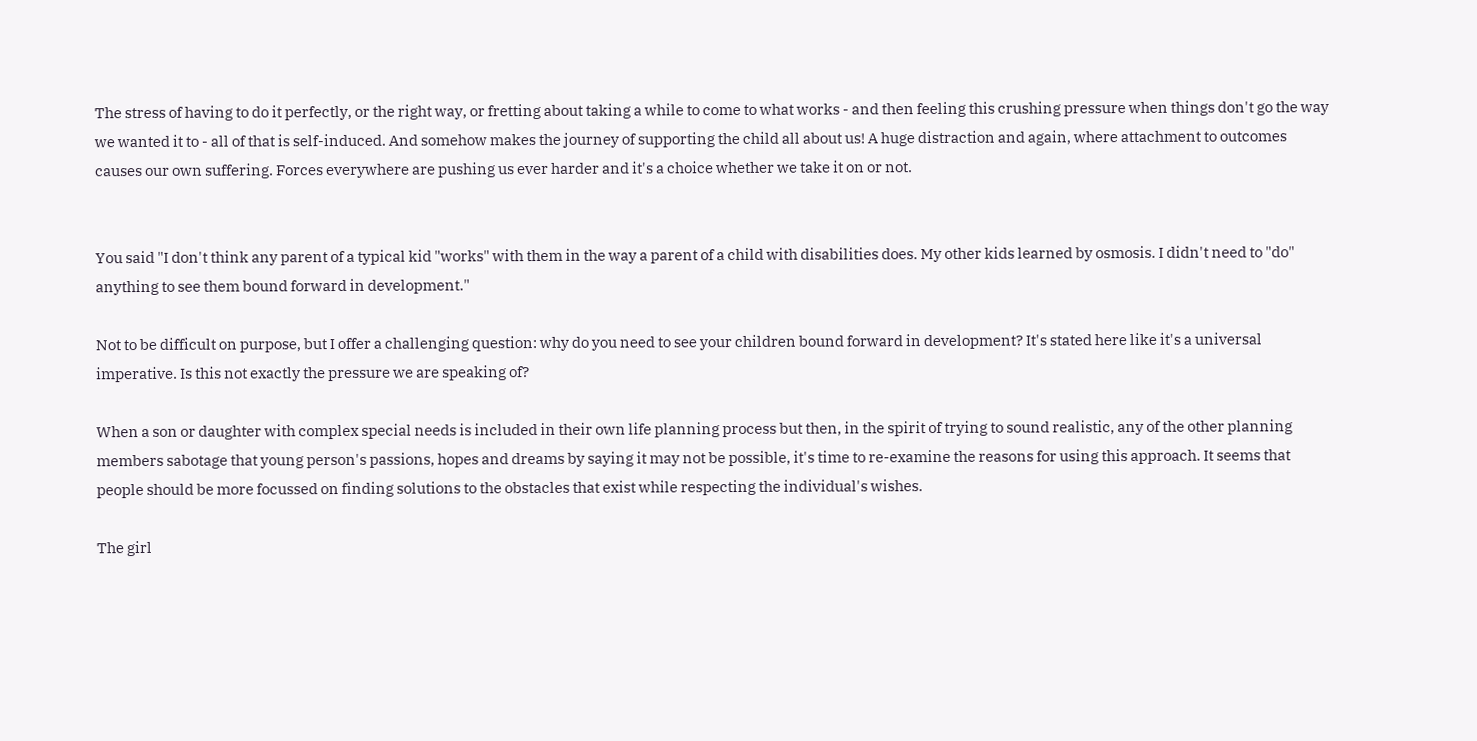The stress of having to do it perfectly, or the right way, or fretting about taking a while to come to what works - and then feeling this crushing pressure when things don't go the way we wanted it to - all of that is self-induced. And somehow makes the journey of supporting the child all about us! A huge distraction and again, where attachment to outcomes causes our own suffering. Forces everywhere are pushing us ever harder and it's a choice whether we take it on or not.


You said "I don't think any parent of a typical kid "works" with them in the way a parent of a child with disabilities does. My other kids learned by osmosis. I didn't need to "do" anything to see them bound forward in development."

Not to be difficult on purpose, but I offer a challenging question: why do you need to see your children bound forward in development? It's stated here like it's a universal imperative. Is this not exactly the pressure we are speaking of?

When a son or daughter with complex special needs is included in their own life planning process but then, in the spirit of trying to sound realistic, any of the other planning members sabotage that young person's passions, hopes and dreams by saying it may not be possible, it's time to re-examine the reasons for using this approach. It seems that people should be more focussed on finding solutions to the obstacles that exist while respecting the individual's wishes.

The girl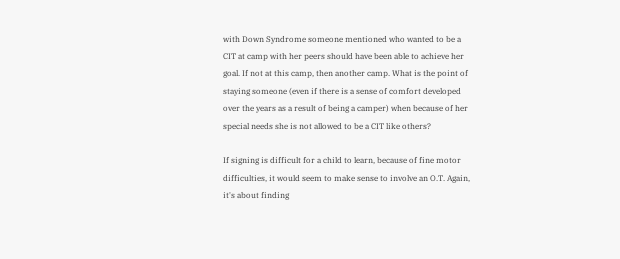with Down Syndrome someone mentioned who wanted to be a CIT at camp with her peers should have been able to achieve her goal. If not at this camp, then another camp. What is the point of staying someone (even if there is a sense of comfort developed over the years as a result of being a camper) when because of her special needs she is not allowed to be a CIT like others?

If signing is difficult for a child to learn, because of fine motor difficulties, it would seem to make sense to involve an O.T. Again, it's about finding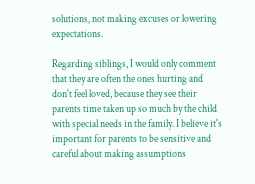solutions, not making excuses or lowering expectations.

Regarding siblings, I would only comment that they are often the ones hurting and don't feel loved, because they see their parents time taken up so much by the child with special needs in the family. I believe it's important for parents to be sensitive and careful about making assumptions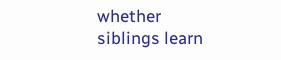whether siblings learn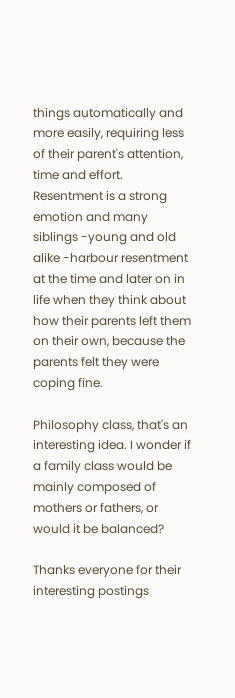things automatically and more easily, requiring less of their parent's attention, time and effort. Resentment is a strong emotion and many siblings -young and old alike -harbour resentment at the time and later on in life when they think about how their parents left them on their own, because the parents felt they were coping fine.

Philosophy class, that's an interesting idea. I wonder if a family class would be mainly composed of mothers or fathers, or would it be balanced?

Thanks everyone for their interesting postings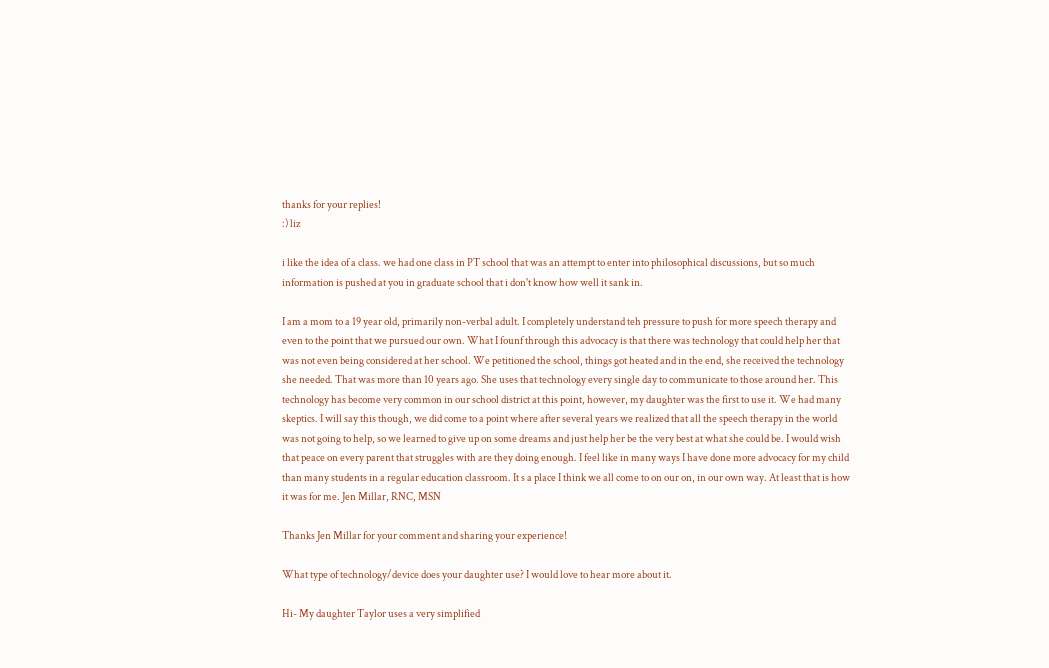thanks for your replies!
:) liz

i like the idea of a class. we had one class in PT school that was an attempt to enter into philosophical discussions, but so much information is pushed at you in graduate school that i don't know how well it sank in.

I am a mom to a 19 year old, primarily non-verbal adult. I completely understand teh pressure to push for more speech therapy and even to the point that we pursued our own. What I founf through this advocacy is that there was technology that could help her that was not even being considered at her school. We petitioned the school, things got heated and in the end, she received the technology she needed. That was more than 10 years ago. She uses that technology every single day to communicate to those around her. This technology has become very common in our school district at this point, however, my daughter was the first to use it. We had many skeptics. I will say this though, we did come to a point where after several years we realized that all the speech therapy in the world was not going to help, so we learned to give up on some dreams and just help her be the very best at what she could be. I would wish that peace on every parent that struggles with are they doing enough. I feel like in many ways I have done more advocacy for my child than many students in a regular education classroom. It s a place I think we all come to on our on, in our own way. At least that is how it was for me. Jen Millar, RNC, MSN

Thanks Jen Millar for your comment and sharing your experience!

What type of technology/device does your daughter use? I would love to hear more about it.

Hi- My daughter Taylor uses a very simplified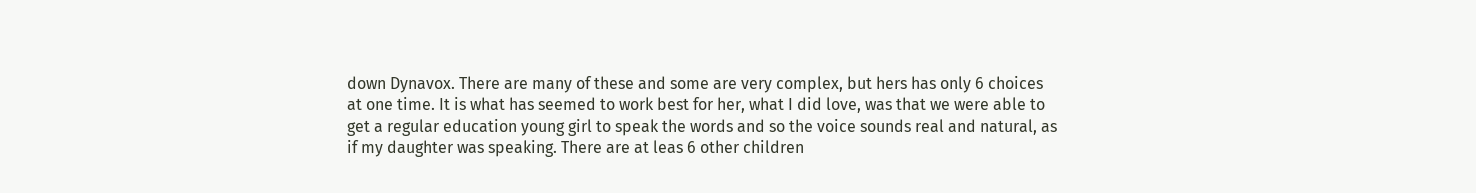down Dynavox. There are many of these and some are very complex, but hers has only 6 choices at one time. It is what has seemed to work best for her, what I did love, was that we were able to get a regular education young girl to speak the words and so the voice sounds real and natural, as if my daughter was speaking. There are at leas 6 other children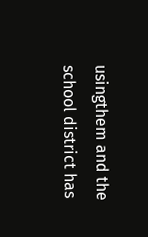usingthem and the school district has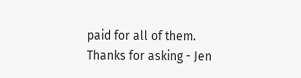paid for all of them. Thanks for asking - Jen